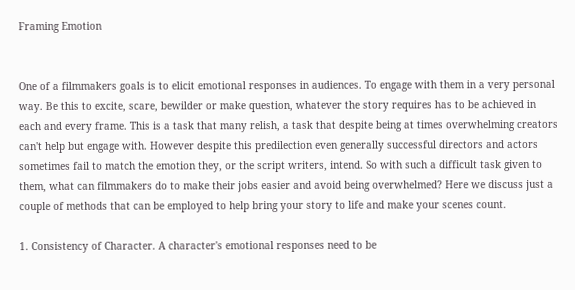Framing Emotion


One of a filmmakers goals is to elicit emotional responses in audiences. To engage with them in a very personal way. Be this to excite, scare, bewilder or make question, whatever the story requires has to be achieved in each and every frame. This is a task that many relish, a task that despite being at times overwhelming creators can't help but engage with. However despite this predilection even generally successful directors and actors sometimes fail to match the emotion they, or the script writers, intend. So with such a difficult task given to them, what can filmmakers do to make their jobs easier and avoid being overwhelmed? Here we discuss just a couple of methods that can be employed to help bring your story to life and make your scenes count.

1. Consistency of Character. A character's emotional responses need to be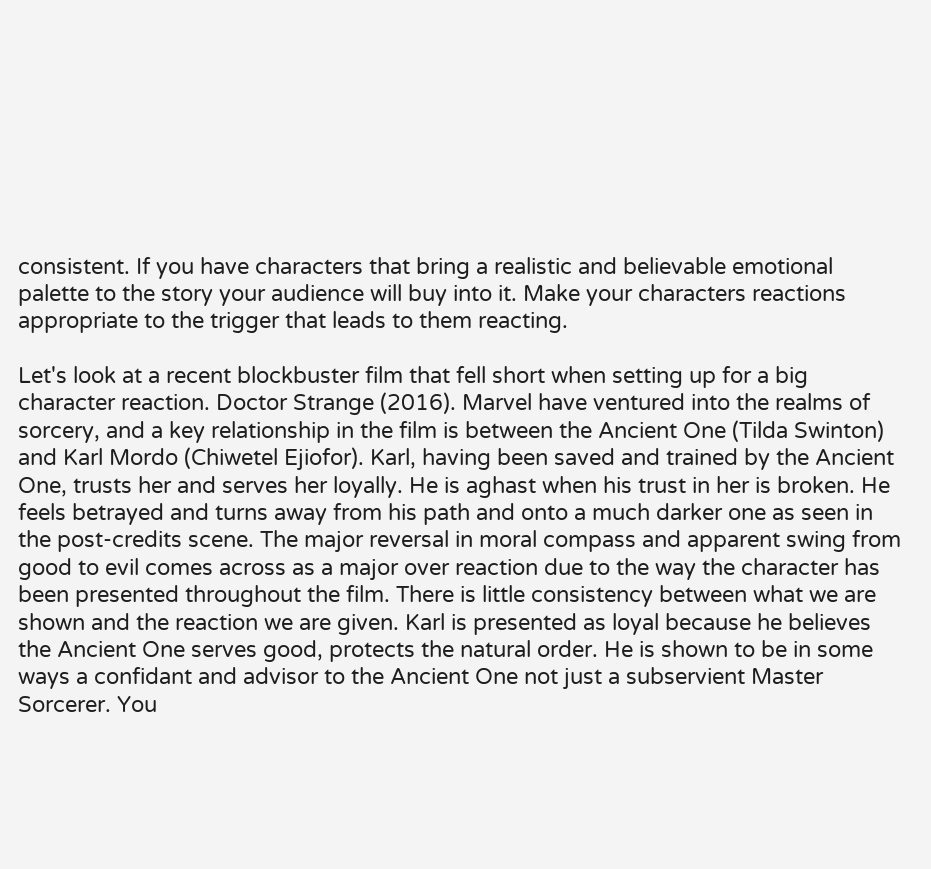consistent. If you have characters that bring a realistic and believable emotional palette to the story your audience will buy into it. Make your characters reactions appropriate to the trigger that leads to them reacting.

Let's look at a recent blockbuster film that fell short when setting up for a big character reaction. Doctor Strange (2016). Marvel have ventured into the realms of sorcery, and a key relationship in the film is between the Ancient One (Tilda Swinton) and Karl Mordo (Chiwetel Ejiofor). Karl, having been saved and trained by the Ancient One, trusts her and serves her loyally. He is aghast when his trust in her is broken. He feels betrayed and turns away from his path and onto a much darker one as seen in the post-credits scene. The major reversal in moral compass and apparent swing from good to evil comes across as a major over reaction due to the way the character has been presented throughout the film. There is little consistency between what we are shown and the reaction we are given. Karl is presented as loyal because he believes the Ancient One serves good, protects the natural order. He is shown to be in some ways a confidant and advisor to the Ancient One not just a subservient Master Sorcerer. You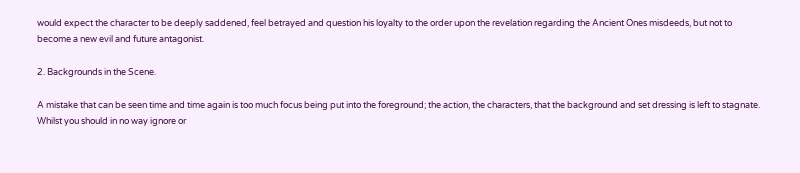would expect the character to be deeply saddened, feel betrayed and question his loyalty to the order upon the revelation regarding the Ancient Ones misdeeds, but not to become a new evil and future antagonist.

2. Backgrounds in the Scene.

A mistake that can be seen time and time again is too much focus being put into the foreground; the action, the characters, that the background and set dressing is left to stagnate. Whilst you should in no way ignore or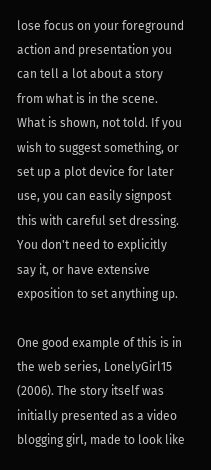lose focus on your foreground action and presentation you can tell a lot about a story from what is in the scene. What is shown, not told. If you wish to suggest something, or set up a plot device for later use, you can easily signpost this with careful set dressing. You don't need to explicitly say it, or have extensive exposition to set anything up.

One good example of this is in the web series, LonelyGirl15 (2006). The story itself was initially presented as a video blogging girl, made to look like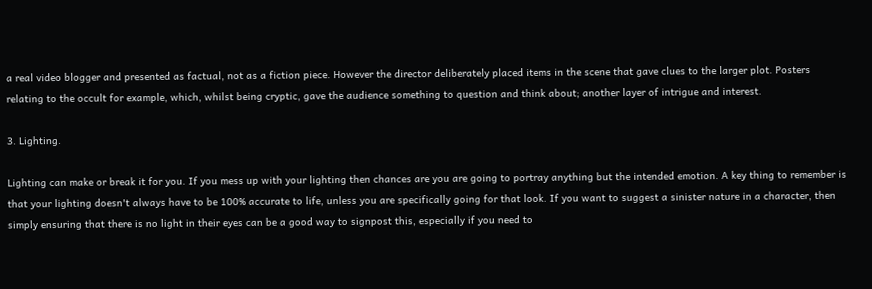a real video blogger and presented as factual, not as a fiction piece. However the director deliberately placed items in the scene that gave clues to the larger plot. Posters relating to the occult for example, which, whilst being cryptic, gave the audience something to question and think about; another layer of intrigue and interest.

3. Lighting.

Lighting can make or break it for you. If you mess up with your lighting then chances are you are going to portray anything but the intended emotion. A key thing to remember is that your lighting doesn't always have to be 100% accurate to life, unless you are specifically going for that look. If you want to suggest a sinister nature in a character, then simply ensuring that there is no light in their eyes can be a good way to signpost this, especially if you need to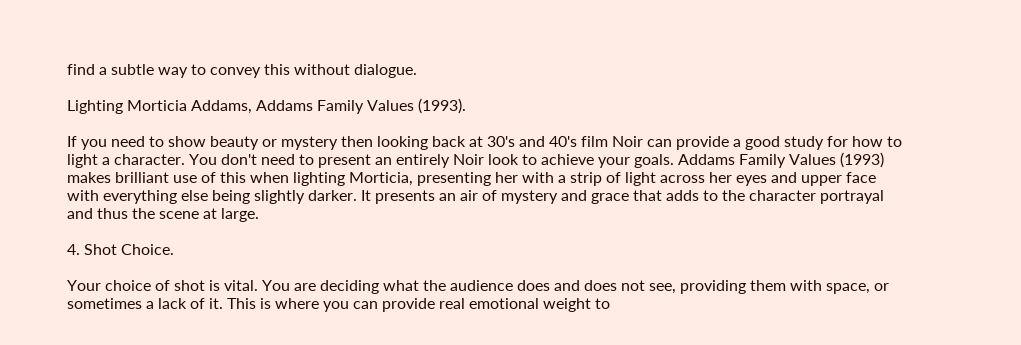find a subtle way to convey this without dialogue.

Lighting Morticia Addams, Addams Family Values (1993).

If you need to show beauty or mystery then looking back at 30's and 40's film Noir can provide a good study for how to light a character. You don't need to present an entirely Noir look to achieve your goals. Addams Family Values (1993) makes brilliant use of this when lighting Morticia, presenting her with a strip of light across her eyes and upper face with everything else being slightly darker. It presents an air of mystery and grace that adds to the character portrayal and thus the scene at large.

4. Shot Choice.

Your choice of shot is vital. You are deciding what the audience does and does not see, providing them with space, or sometimes a lack of it. This is where you can provide real emotional weight to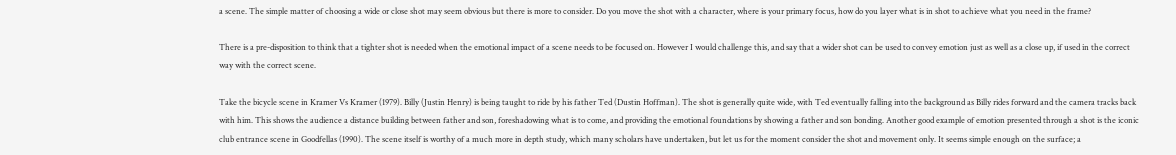a scene. The simple matter of choosing a wide or close shot may seem obvious but there is more to consider. Do you move the shot with a character, where is your primary focus, how do you layer what is in shot to achieve what you need in the frame?

There is a pre-disposition to think that a tighter shot is needed when the emotional impact of a scene needs to be focused on. However I would challenge this, and say that a wider shot can be used to convey emotion just as well as a close up, if used in the correct way with the correct scene.

Take the bicycle scene in Kramer Vs Kramer (1979). Billy (Justin Henry) is being taught to ride by his father Ted (Dustin Hoffman). The shot is generally quite wide, with Ted eventually falling into the background as Billy rides forward and the camera tracks back with him. This shows the audience a distance building between father and son, foreshadowing what is to come, and providing the emotional foundations by showing a father and son bonding. Another good example of emotion presented through a shot is the iconic club entrance scene in Goodfellas (1990). The scene itself is worthy of a much more in depth study, which many scholars have undertaken, but let us for the moment consider the shot and movement only. It seems simple enough on the surface; a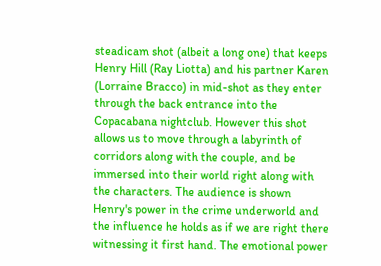steadicam shot (albeit a long one) that keeps Henry Hill (Ray Liotta) and his partner Karen (Lorraine Bracco) in mid-shot as they enter through the back entrance into the Copacabana nightclub. However this shot allows us to move through a labyrinth of corridors along with the couple, and be immersed into their world right along with the characters. The audience is shown Henry's power in the crime underworld and the influence he holds as if we are right there witnessing it first hand. The emotional power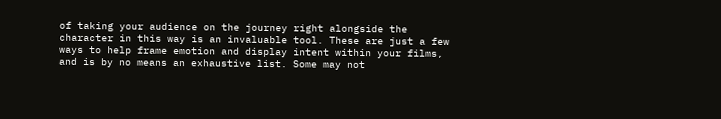of taking your audience on the journey right alongside the character in this way is an invaluable tool. These are just a few ways to help frame emotion and display intent within your films, and is by no means an exhaustive list. Some may not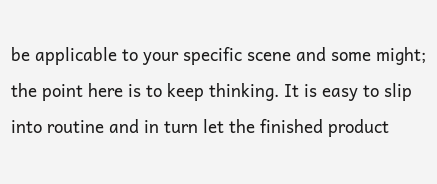be applicable to your specific scene and some might; the point here is to keep thinking. It is easy to slip into routine and in turn let the finished product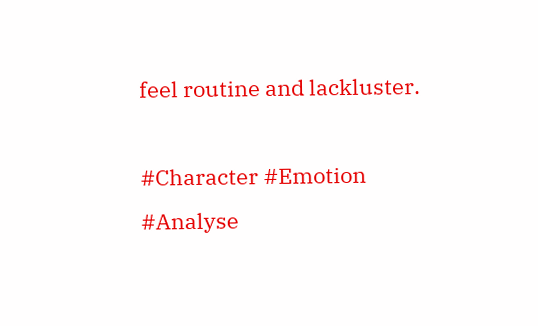feel routine and lackluster.

#Character #Emotion #Analyse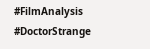#FilmAnalysis #DoctorStrange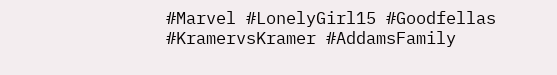#Marvel #LonelyGirl15 #Goodfellas #KramervsKramer #AddamsFamily